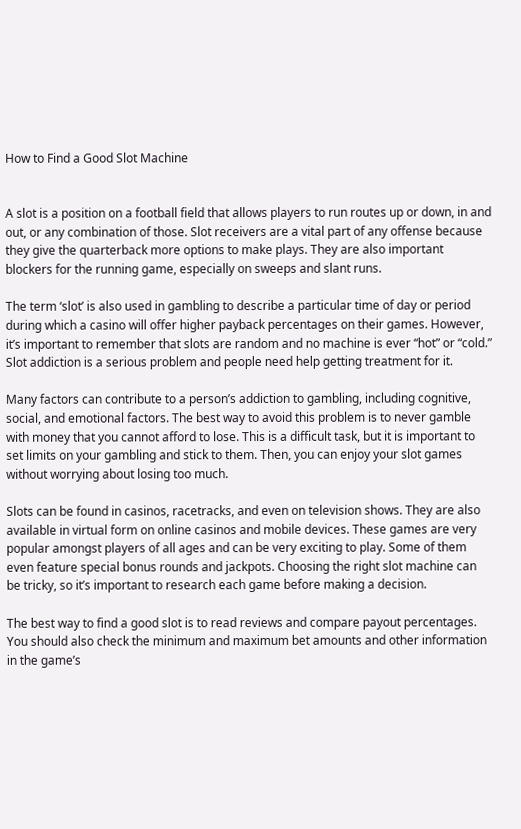How to Find a Good Slot Machine


A slot is a position on a football field that allows players to run routes up or down, in and out, or any combination of those. Slot receivers are a vital part of any offense because they give the quarterback more options to make plays. They are also important blockers for the running game, especially on sweeps and slant runs.

The term ‘slot’ is also used in gambling to describe a particular time of day or period during which a casino will offer higher payback percentages on their games. However, it’s important to remember that slots are random and no machine is ever “hot” or “cold.” Slot addiction is a serious problem and people need help getting treatment for it.

Many factors can contribute to a person’s addiction to gambling, including cognitive, social, and emotional factors. The best way to avoid this problem is to never gamble with money that you cannot afford to lose. This is a difficult task, but it is important to set limits on your gambling and stick to them. Then, you can enjoy your slot games without worrying about losing too much.

Slots can be found in casinos, racetracks, and even on television shows. They are also available in virtual form on online casinos and mobile devices. These games are very popular amongst players of all ages and can be very exciting to play. Some of them even feature special bonus rounds and jackpots. Choosing the right slot machine can be tricky, so it’s important to research each game before making a decision.

The best way to find a good slot is to read reviews and compare payout percentages. You should also check the minimum and maximum bet amounts and other information in the game’s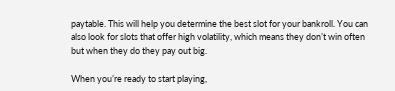paytable. This will help you determine the best slot for your bankroll. You can also look for slots that offer high volatility, which means they don’t win often but when they do they pay out big.

When you’re ready to start playing,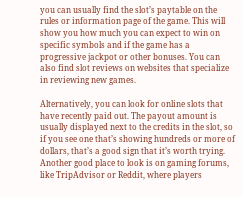you can usually find the slot’s paytable on the rules or information page of the game. This will show you how much you can expect to win on specific symbols and if the game has a progressive jackpot or other bonuses. You can also find slot reviews on websites that specialize in reviewing new games.

Alternatively, you can look for online slots that have recently paid out. The payout amount is usually displayed next to the credits in the slot, so if you see one that’s showing hundreds or more of dollars, that’s a good sign that it’s worth trying. Another good place to look is on gaming forums, like TripAdvisor or Reddit, where players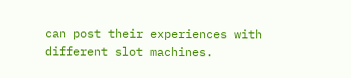can post their experiences with different slot machines.